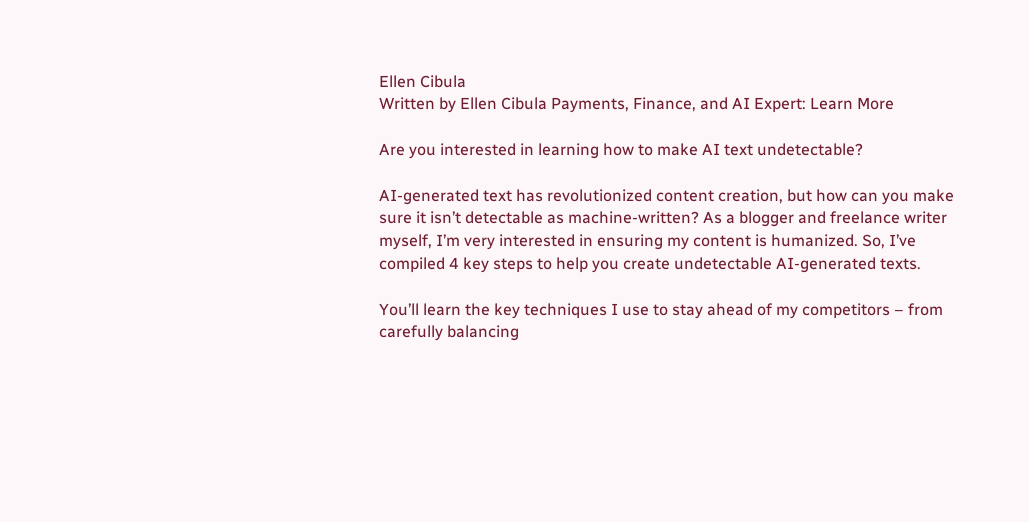Ellen Cibula
Written by Ellen Cibula Payments, Finance, and AI Expert: Learn More

Are you interested in learning how to make AI text undetectable?

AI-generated text has revolutionized content creation, but how can you make sure it isn’t detectable as machine-written? As a blogger and freelance writer myself, I’m very interested in ensuring my content is humanized. So, I’ve compiled 4 key steps to help you create undetectable AI-generated texts.

You’ll learn the key techniques I use to stay ahead of my competitors – from carefully balancing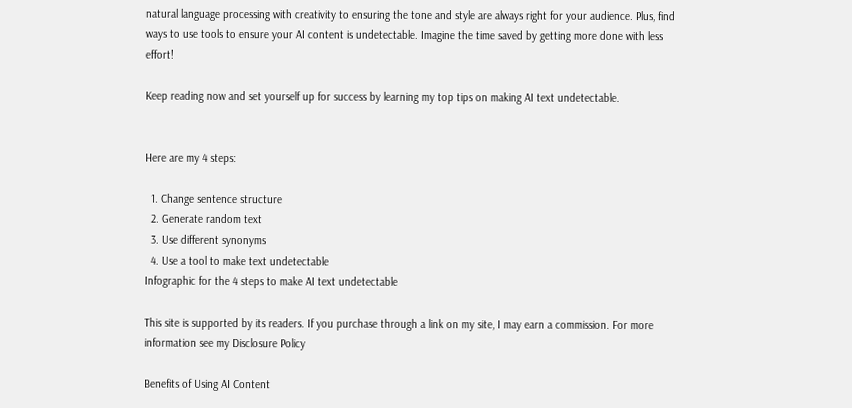natural language processing with creativity to ensuring the tone and style are always right for your audience. Plus, find ways to use tools to ensure your AI content is undetectable. Imagine the time saved by getting more done with less effort!

Keep reading now and set yourself up for success by learning my top tips on making AI text undetectable.


Here are my 4 steps:

  1. Change sentence structure
  2. Generate random text
  3. Use different synonyms
  4. Use a tool to make text undetectable
Infographic for the 4 steps to make AI text undetectable

This site is supported by its readers. If you purchase through a link on my site, I may earn a commission. For more information see my Disclosure Policy

Benefits of Using AI Content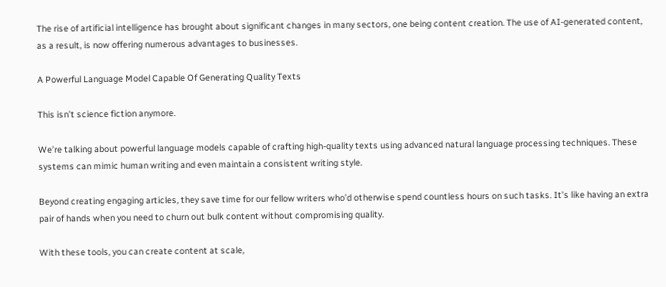The rise of artificial intelligence has brought about significant changes in many sectors, one being content creation. The use of AI-generated content, as a result, is now offering numerous advantages to businesses.

A Powerful Language Model Capable Of Generating Quality Texts

This isn’t science fiction anymore.

We’re talking about powerful language models capable of crafting high-quality texts using advanced natural language processing techniques. These systems can mimic human writing and even maintain a consistent writing style.

Beyond creating engaging articles, they save time for our fellow writers who’d otherwise spend countless hours on such tasks. It’s like having an extra pair of hands when you need to churn out bulk content without compromising quality.

With these tools, you can create content at scale,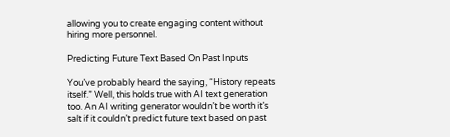allowing you to create engaging content without hiring more personnel.

Predicting Future Text Based On Past Inputs

You’ve probably heard the saying, “History repeats itself.” Well, this holds true with AI text generation too. An AI writing generator wouldn’t be worth it’s salt if it couldn’t predict future text based on past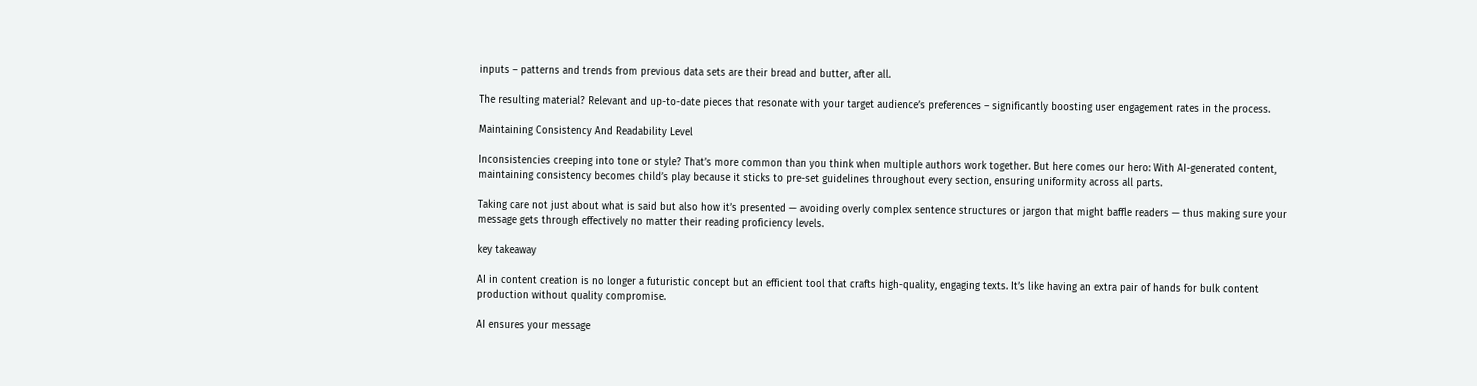inputs – patterns and trends from previous data sets are their bread and butter, after all.

The resulting material? Relevant and up-to-date pieces that resonate with your target audience’s preferences – significantly boosting user engagement rates in the process.

Maintaining Consistency And Readability Level

Inconsistencies creeping into tone or style? That’s more common than you think when multiple authors work together. But here comes our hero: With AI-generated content, maintaining consistency becomes child’s play because it sticks to pre-set guidelines throughout every section, ensuring uniformity across all parts.

Taking care not just about what is said but also how it’s presented — avoiding overly complex sentence structures or jargon that might baffle readers — thus making sure your message gets through effectively no matter their reading proficiency levels.

key takeaway

AI in content creation is no longer a futuristic concept but an efficient tool that crafts high-quality, engaging texts. It’s like having an extra pair of hands for bulk content production without quality compromise.

AI ensures your message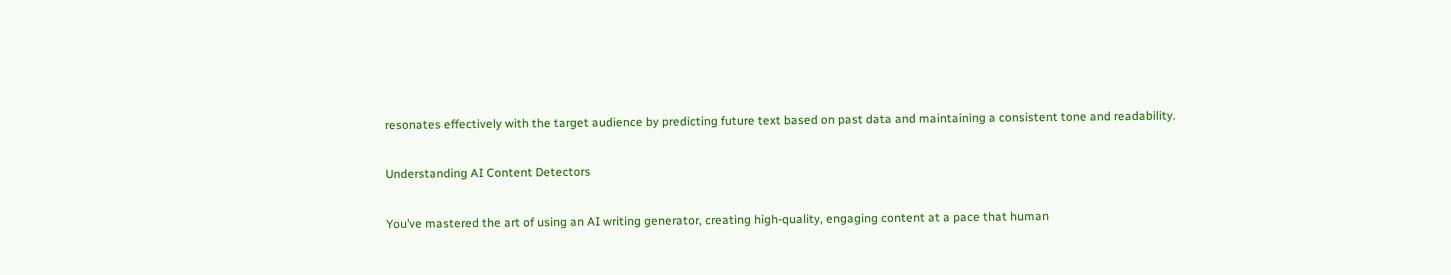resonates effectively with the target audience by predicting future text based on past data and maintaining a consistent tone and readability.

Understanding AI Content Detectors

You’ve mastered the art of using an AI writing generator, creating high-quality, engaging content at a pace that human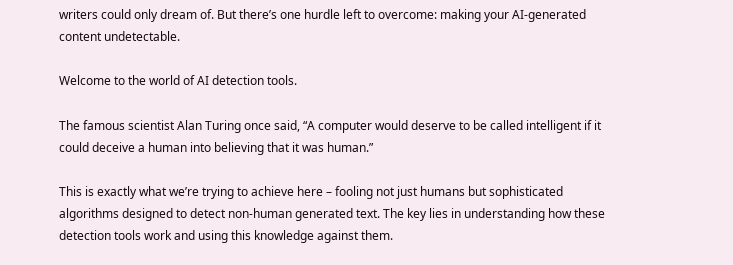writers could only dream of. But there’s one hurdle left to overcome: making your AI-generated content undetectable.

Welcome to the world of AI detection tools.

The famous scientist Alan Turing once said, “A computer would deserve to be called intelligent if it could deceive a human into believing that it was human.”

This is exactly what we’re trying to achieve here – fooling not just humans but sophisticated algorithms designed to detect non-human generated text. The key lies in understanding how these detection tools work and using this knowledge against them.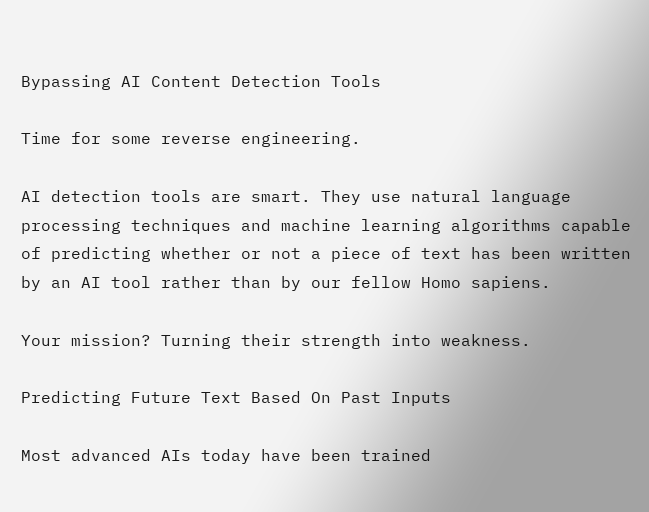Bypassing AI Content Detection Tools

Time for some reverse engineering.

AI detection tools are smart. They use natural language processing techniques and machine learning algorithms capable of predicting whether or not a piece of text has been written by an AI tool rather than by our fellow Homo sapiens.

Your mission? Turning their strength into weakness.

Predicting Future Text Based On Past Inputs

Most advanced AIs today have been trained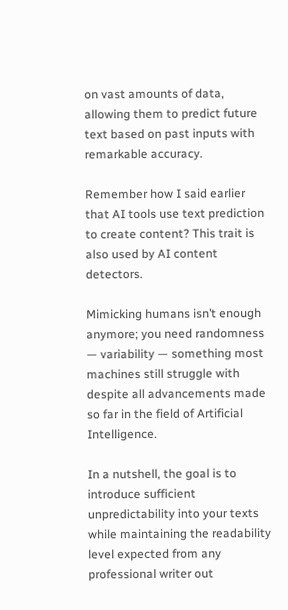on vast amounts of data, allowing them to predict future text based on past inputs with remarkable accuracy.

Remember how I said earlier that AI tools use text prediction to create content? This trait is also used by AI content detectors.

Mimicking humans isn’t enough anymore; you need randomness — variability — something most machines still struggle with despite all advancements made so far in the field of Artificial Intelligence.

In a nutshell, the goal is to introduce sufficient unpredictability into your texts while maintaining the readability level expected from any professional writer out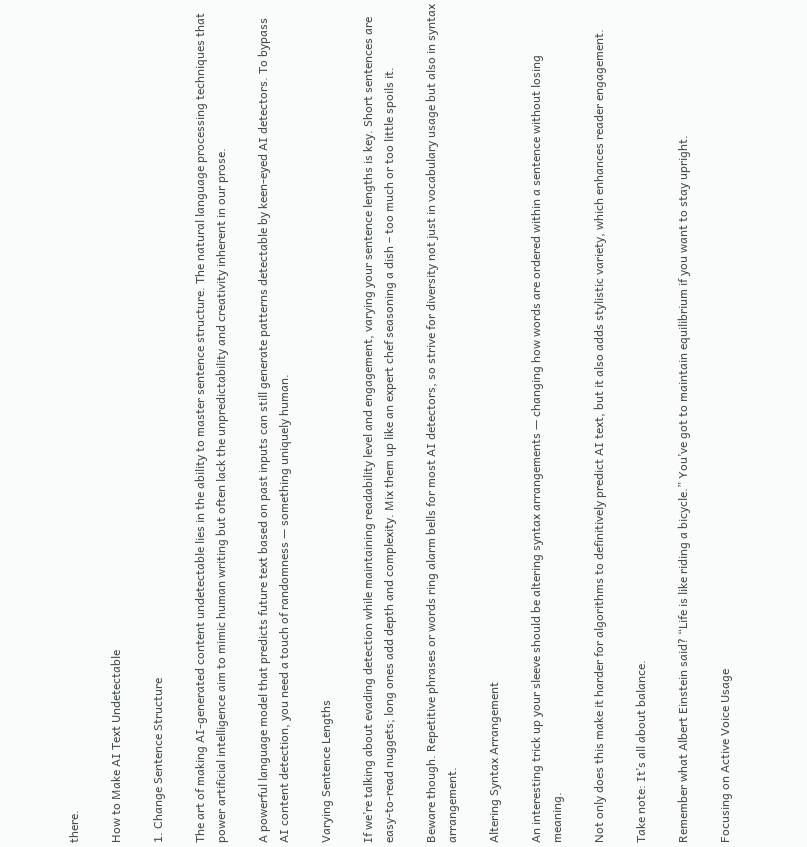there.

How to Make AI Text Undetectable

1. Change Sentence Structure

The art of making AI-generated content undetectable lies in the ability to master sentence structure. The natural language processing techniques that power artificial intelligence aim to mimic human writing but often lack the unpredictability and creativity inherent in our prose.

A powerful language model that predicts future text based on past inputs can still generate patterns detectable by keen-eyed AI detectors. To bypass AI content detection, you need a touch of randomness — something uniquely human.

Varying Sentence Lengths

If we’re talking about evading detection while maintaining readability level and engagement, varying your sentence lengths is key. Short sentences are easy-to-read nuggets; long ones add depth and complexity. Mix them up like an expert chef seasoning a dish – too much or too little spoils it.

Beware though. Repetitive phrases or words ring alarm bells for most AI detectors, so strive for diversity not just in vocabulary usage but also in syntax arrangement.

Altering Syntax Arrangement

An interesting trick up your sleeve should be altering syntax arrangements — changing how words are ordered within a sentence without losing meaning.

Not only does this make it harder for algorithms to definitively predict AI text, but it also adds stylistic variety, which enhances reader engagement.

Take note: It’s all about balance.

Remember what Albert Einstein said? “Life is like riding a bicycle.” You’ve got to maintain equilibrium if you want to stay upright.

Focusing on Active Voice Usage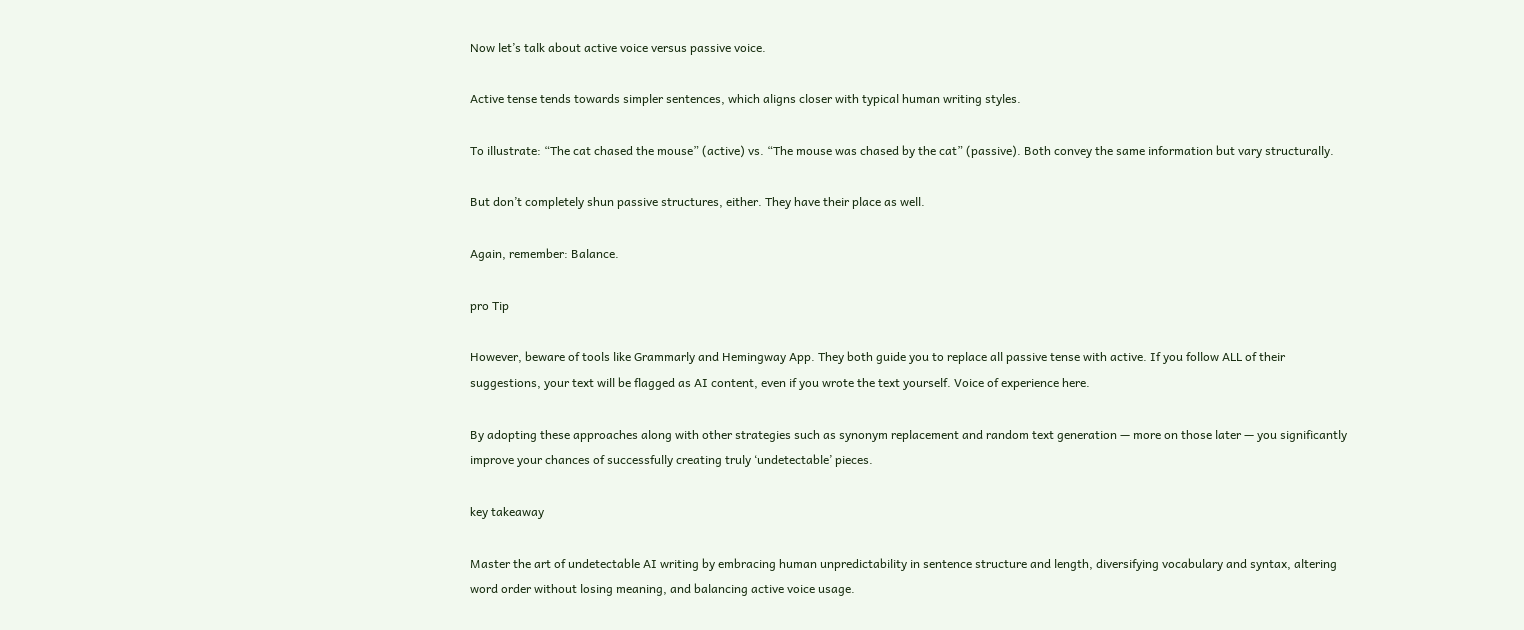Now let’s talk about active voice versus passive voice.

Active tense tends towards simpler sentences, which aligns closer with typical human writing styles.

To illustrate: “The cat chased the mouse” (active) vs. “The mouse was chased by the cat” (passive). Both convey the same information but vary structurally.

But don’t completely shun passive structures, either. They have their place as well.

Again, remember: Balance.

pro Tip

However, beware of tools like Grammarly and Hemingway App. They both guide you to replace all passive tense with active. If you follow ALL of their suggestions, your text will be flagged as AI content, even if you wrote the text yourself. Voice of experience here.

By adopting these approaches along with other strategies such as synonym replacement and random text generation — more on those later — you significantly improve your chances of successfully creating truly ‘undetectable’ pieces.

key takeaway

Master the art of undetectable AI writing by embracing human unpredictability in sentence structure and length, diversifying vocabulary and syntax, altering word order without losing meaning, and balancing active voice usage.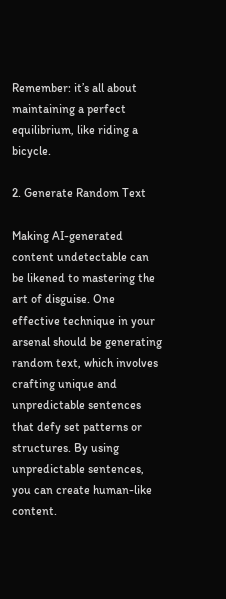Remember: it’s all about maintaining a perfect equilibrium, like riding a bicycle.

2. Generate Random Text

Making AI-generated content undetectable can be likened to mastering the art of disguise. One effective technique in your arsenal should be generating random text, which involves crafting unique and unpredictable sentences that defy set patterns or structures. By using unpredictable sentences, you can create human-like content.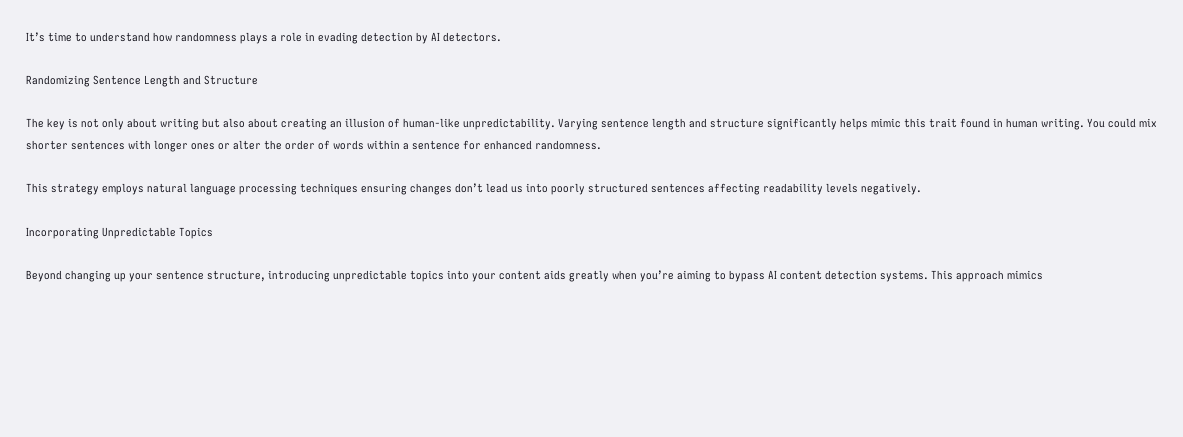It’s time to understand how randomness plays a role in evading detection by AI detectors.

Randomizing Sentence Length and Structure

The key is not only about writing but also about creating an illusion of human-like unpredictability. Varying sentence length and structure significantly helps mimic this trait found in human writing. You could mix shorter sentences with longer ones or alter the order of words within a sentence for enhanced randomness.

This strategy employs natural language processing techniques ensuring changes don’t lead us into poorly structured sentences affecting readability levels negatively.

Incorporating Unpredictable Topics

Beyond changing up your sentence structure, introducing unpredictable topics into your content aids greatly when you’re aiming to bypass AI content detection systems. This approach mimics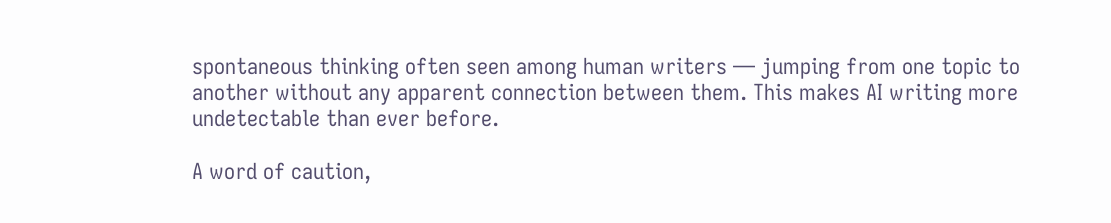spontaneous thinking often seen among human writers — jumping from one topic to another without any apparent connection between them. This makes AI writing more undetectable than ever before.

A word of caution,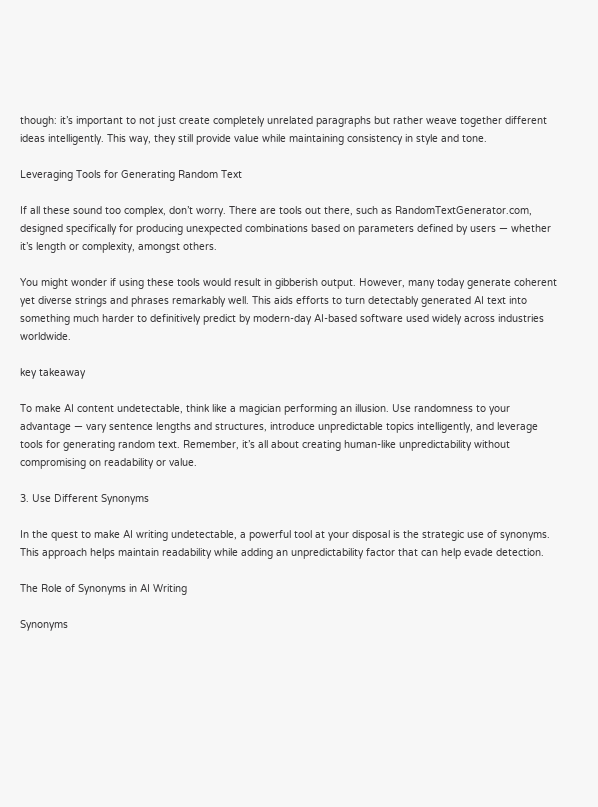though: it’s important to not just create completely unrelated paragraphs but rather weave together different ideas intelligently. This way, they still provide value while maintaining consistency in style and tone.

Leveraging Tools for Generating Random Text

If all these sound too complex, don’t worry. There are tools out there, such as RandomTextGenerator.com, designed specifically for producing unexpected combinations based on parameters defined by users — whether it’s length or complexity, amongst others.

You might wonder if using these tools would result in gibberish output. However, many today generate coherent yet diverse strings and phrases remarkably well. This aids efforts to turn detectably generated AI text into something much harder to definitively predict by modern-day AI-based software used widely across industries worldwide.

key takeaway

To make AI content undetectable, think like a magician performing an illusion. Use randomness to your advantage — vary sentence lengths and structures, introduce unpredictable topics intelligently, and leverage tools for generating random text. Remember, it’s all about creating human-like unpredictability without compromising on readability or value.

3. Use Different Synonyms

In the quest to make AI writing undetectable, a powerful tool at your disposal is the strategic use of synonyms. This approach helps maintain readability while adding an unpredictability factor that can help evade detection.

The Role of Synonyms in AI Writing

Synonyms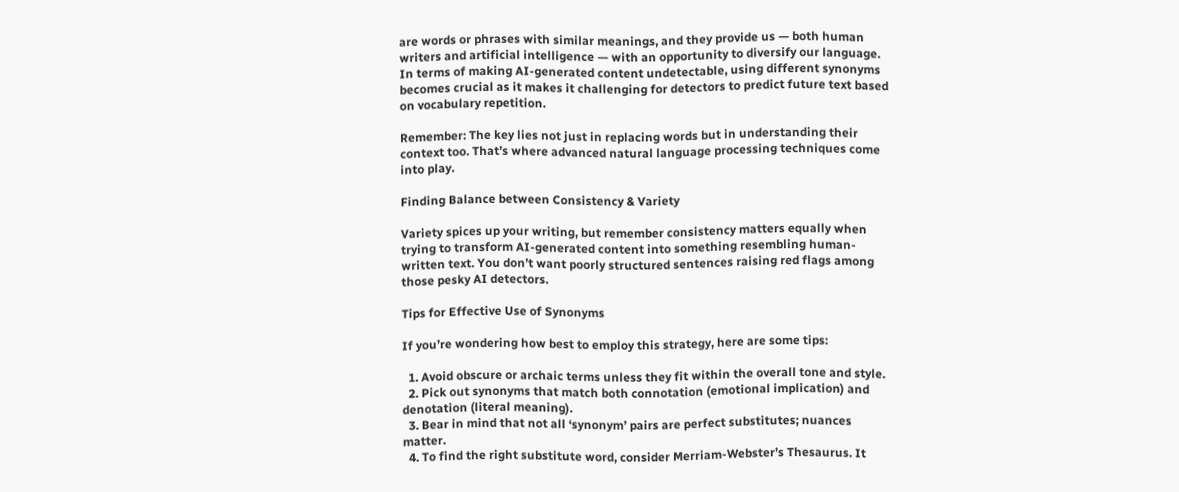are words or phrases with similar meanings, and they provide us — both human writers and artificial intelligence — with an opportunity to diversify our language. In terms of making AI-generated content undetectable, using different synonyms becomes crucial as it makes it challenging for detectors to predict future text based on vocabulary repetition.

Remember: The key lies not just in replacing words but in understanding their context too. That’s where advanced natural language processing techniques come into play.

Finding Balance between Consistency & Variety

Variety spices up your writing, but remember consistency matters equally when trying to transform AI-generated content into something resembling human-written text. You don’t want poorly structured sentences raising red flags among those pesky AI detectors.

Tips for Effective Use of Synonyms

If you’re wondering how best to employ this strategy, here are some tips:

  1. Avoid obscure or archaic terms unless they fit within the overall tone and style.
  2. Pick out synonyms that match both connotation (emotional implication) and denotation (literal meaning).
  3. Bear in mind that not all ‘synonym’ pairs are perfect substitutes; nuances matter.
  4. To find the right substitute word, consider Merriam-Webster’s Thesaurus. It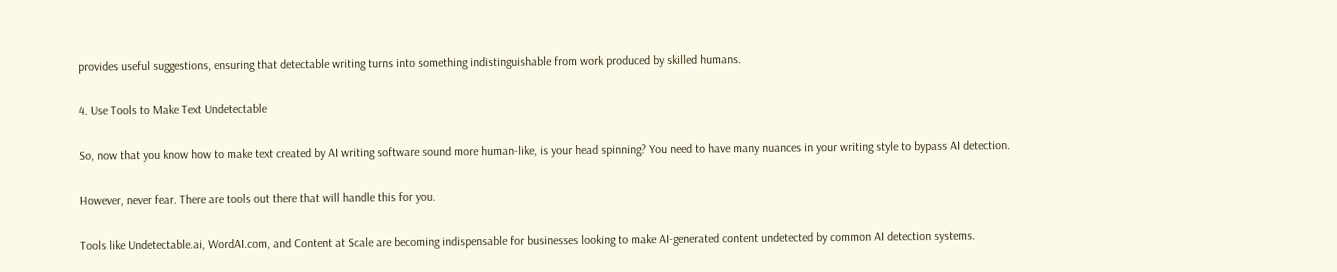provides useful suggestions, ensuring that detectable writing turns into something indistinguishable from work produced by skilled humans.

4. Use Tools to Make Text Undetectable

So, now that you know how to make text created by AI writing software sound more human-like, is your head spinning? You need to have many nuances in your writing style to bypass AI detection.

However, never fear. There are tools out there that will handle this for you.

Tools like Undetectable.ai, WordAI.com, and Content at Scale are becoming indispensable for businesses looking to make AI-generated content undetected by common AI detection systems.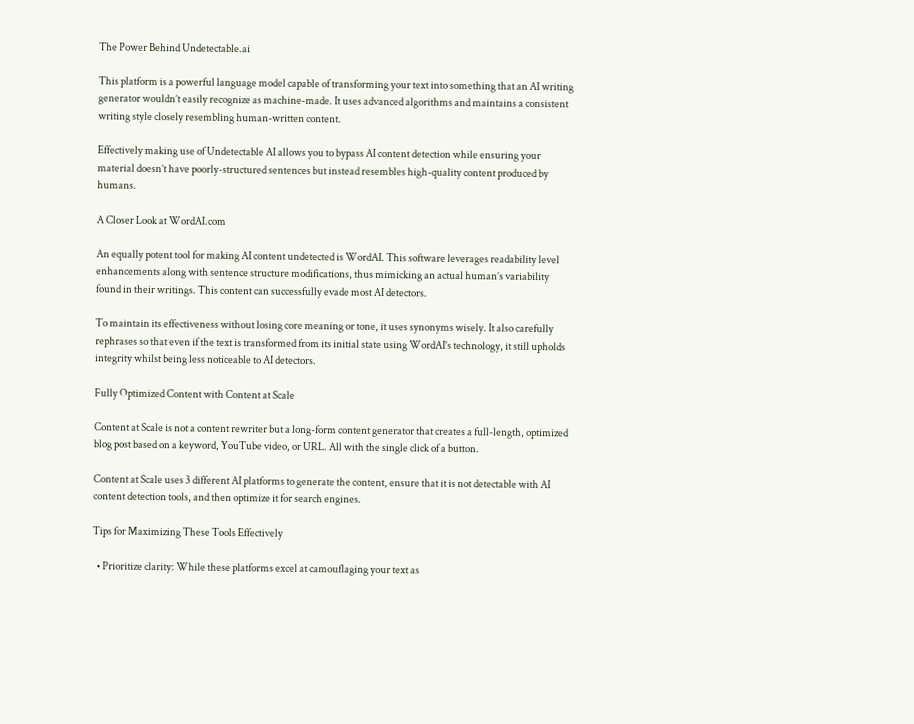The Power Behind Undetectable.ai

This platform is a powerful language model capable of transforming your text into something that an AI writing generator wouldn’t easily recognize as machine-made. It uses advanced algorithms and maintains a consistent writing style closely resembling human-written content.

Effectively making use of Undetectable AI allows you to bypass AI content detection while ensuring your material doesn’t have poorly-structured sentences but instead resembles high-quality content produced by humans.

A Closer Look at WordAI.com

An equally potent tool for making AI content undetected is WordAI. This software leverages readability level enhancements along with sentence structure modifications, thus mimicking an actual human’s variability found in their writings. This content can successfully evade most AI detectors.

To maintain its effectiveness without losing core meaning or tone, it uses synonyms wisely. It also carefully rephrases so that even if the text is transformed from its initial state using WordAI’s technology, it still upholds integrity whilst being less noticeable to AI detectors.

Fully Optimized Content with Content at Scale

Content at Scale is not a content rewriter but a long-form content generator that creates a full-length, optimized blog post based on a keyword, YouTube video, or URL. All with the single click of a button.

Content at Scale uses 3 different AI platforms to generate the content, ensure that it is not detectable with AI content detection tools, and then optimize it for search engines.

Tips for Maximizing These Tools Effectively

  • Prioritize clarity: While these platforms excel at camouflaging your text as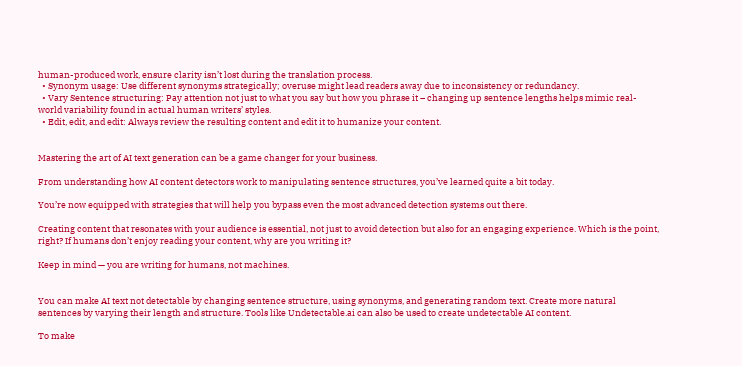human-produced work, ensure clarity isn’t lost during the translation process.
  • Synonym usage: Use different synonyms strategically; overuse might lead readers away due to inconsistency or redundancy.
  • Vary Sentence structuring: Pay attention not just to what you say but how you phrase it – changing up sentence lengths helps mimic real-world variability found in actual human writers’ styles.
  • Edit, edit, and edit: Always review the resulting content and edit it to humanize your content.


Mastering the art of AI text generation can be a game changer for your business.

From understanding how AI content detectors work to manipulating sentence structures, you’ve learned quite a bit today.

You’re now equipped with strategies that will help you bypass even the most advanced detection systems out there.

Creating content that resonates with your audience is essential, not just to avoid detection but also for an engaging experience. Which is the point, right? If humans don’t enjoy reading your content, why are you writing it?

Keep in mind — you are writing for humans, not machines.


You can make AI text not detectable by changing sentence structure, using synonyms, and generating random text. Create more natural sentences by varying their length and structure. Tools like Undetectable.ai can also be used to create undetectable AI content.

To make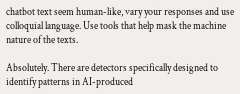chatbot text seem human-like, vary your responses and use colloquial language. Use tools that help mask the machine nature of the texts.

Absolutely. There are detectors specifically designed to identify patterns in AI-produced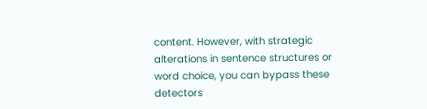content. However, with strategic alterations in sentence structures or word choice, you can bypass these detectors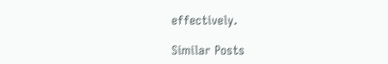effectively.

Similar Posts